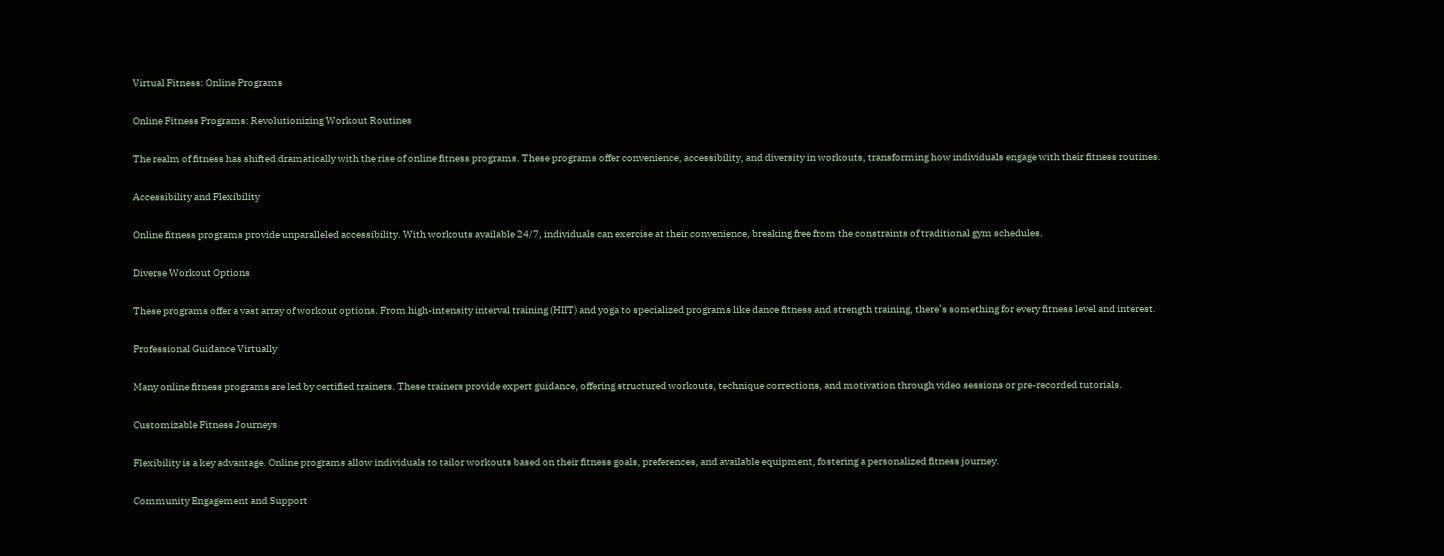Virtual Fitness: Online Programs

Online Fitness Programs: Revolutionizing Workout Routines

The realm of fitness has shifted dramatically with the rise of online fitness programs. These programs offer convenience, accessibility, and diversity in workouts, transforming how individuals engage with their fitness routines.

Accessibility and Flexibility

Online fitness programs provide unparalleled accessibility. With workouts available 24/7, individuals can exercise at their convenience, breaking free from the constraints of traditional gym schedules.

Diverse Workout Options

These programs offer a vast array of workout options. From high-intensity interval training (HIIT) and yoga to specialized programs like dance fitness and strength training, there’s something for every fitness level and interest.

Professional Guidance Virtually

Many online fitness programs are led by certified trainers. These trainers provide expert guidance, offering structured workouts, technique corrections, and motivation through video sessions or pre-recorded tutorials.

Customizable Fitness Journeys

Flexibility is a key advantage. Online programs allow individuals to tailor workouts based on their fitness goals, preferences, and available equipment, fostering a personalized fitness journey.

Community Engagement and Support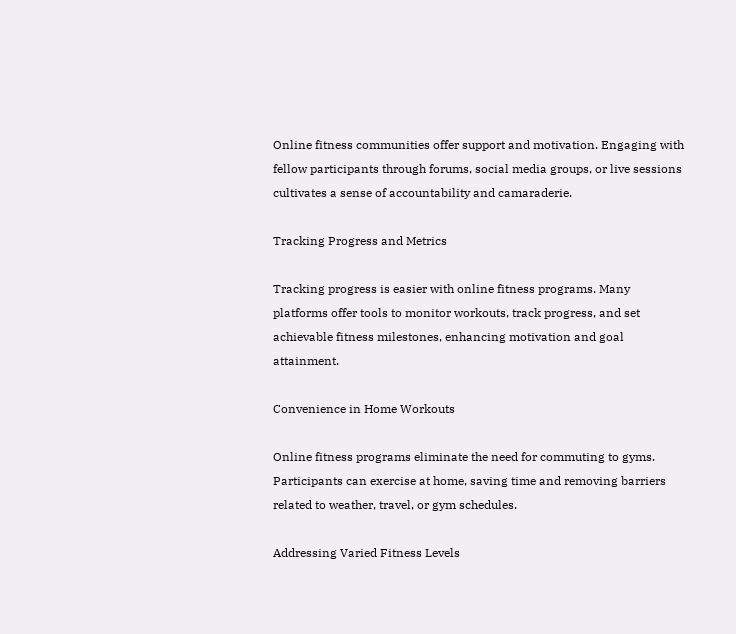Online fitness communities offer support and motivation. Engaging with fellow participants through forums, social media groups, or live sessions cultivates a sense of accountability and camaraderie.

Tracking Progress and Metrics

Tracking progress is easier with online fitness programs. Many platforms offer tools to monitor workouts, track progress, and set achievable fitness milestones, enhancing motivation and goal attainment.

Convenience in Home Workouts

Online fitness programs eliminate the need for commuting to gyms. Participants can exercise at home, saving time and removing barriers related to weather, travel, or gym schedules.

Addressing Varied Fitness Levels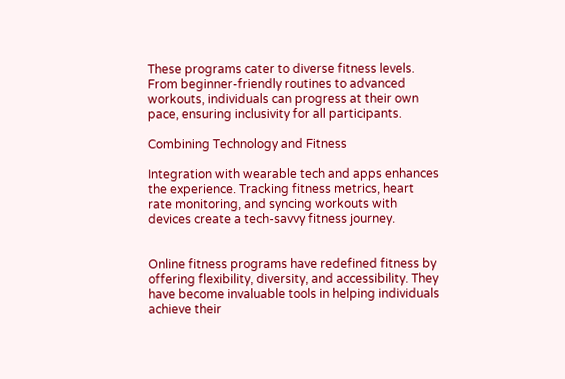These programs cater to diverse fitness levels. From beginner-friendly routines to advanced workouts, individuals can progress at their own pace, ensuring inclusivity for all participants.

Combining Technology and Fitness

Integration with wearable tech and apps enhances the experience. Tracking fitness metrics, heart rate monitoring, and syncing workouts with devices create a tech-savvy fitness journey.


Online fitness programs have redefined fitness by offering flexibility, diversity, and accessibility. They have become invaluable tools in helping individuals achieve their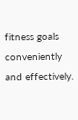fitness goals conveniently and effectively.